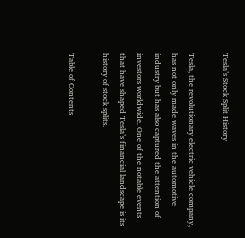Tesla’s Stock Split History

Tesla, the revolutionary electric vehicle company, has not only made waves in the automotive industry but has also captured the attention of investors worldwide. One of the notable events that have shaped Tesla’s financial landscape is its history of stock splits.

Table of Contents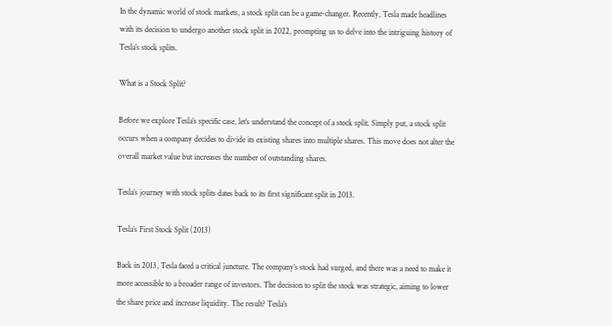In the dynamic world of stock markets, a stock split can be a game-changer. Recently, Tesla made headlines with its decision to undergo another stock split in 2022, prompting us to delve into the intriguing history of Tesla’s stock splits.

What is a Stock Split?

Before we explore Tesla’s specific case, let’s understand the concept of a stock split. Simply put, a stock split occurs when a company decides to divide its existing shares into multiple shares. This move does not alter the overall market value but increases the number of outstanding shares.

Tesla’s journey with stock splits dates back to its first significant split in 2013.

Tesla’s First Stock Split (2013)

Back in 2013, Tesla faced a critical juncture. The company’s stock had surged, and there was a need to make it more accessible to a broader range of investors. The decision to split the stock was strategic, aiming to lower the share price and increase liquidity. The result? Tesla’s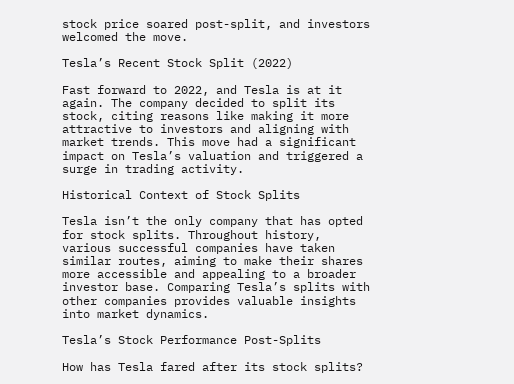stock price soared post-split, and investors welcomed the move.

Tesla’s Recent Stock Split (2022)

Fast forward to 2022, and Tesla is at it again. The company decided to split its stock, citing reasons like making it more attractive to investors and aligning with market trends. This move had a significant impact on Tesla’s valuation and triggered a surge in trading activity.

Historical Context of Stock Splits

Tesla isn’t the only company that has opted for stock splits. Throughout history, various successful companies have taken similar routes, aiming to make their shares more accessible and appealing to a broader investor base. Comparing Tesla’s splits with other companies provides valuable insights into market dynamics.

Tesla’s Stock Performance Post-Splits

How has Tesla fared after its stock splits?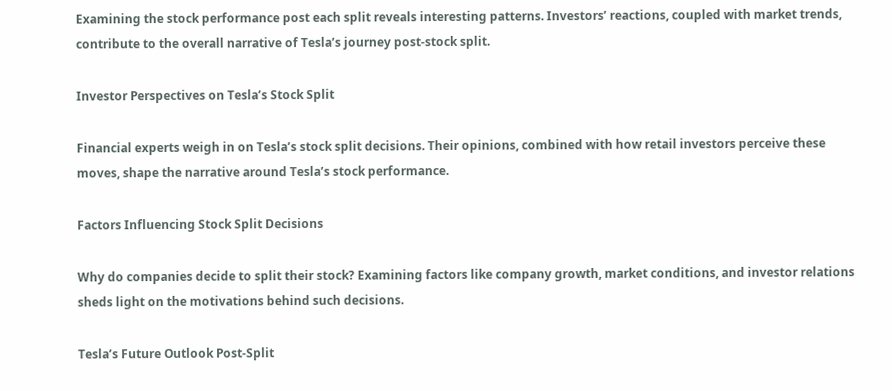Examining the stock performance post each split reveals interesting patterns. Investors’ reactions, coupled with market trends, contribute to the overall narrative of Tesla’s journey post-stock split.

Investor Perspectives on Tesla’s Stock Split

Financial experts weigh in on Tesla’s stock split decisions. Their opinions, combined with how retail investors perceive these moves, shape the narrative around Tesla’s stock performance.

Factors Influencing Stock Split Decisions

Why do companies decide to split their stock? Examining factors like company growth, market conditions, and investor relations sheds light on the motivations behind such decisions.

Tesla’s Future Outlook Post-Split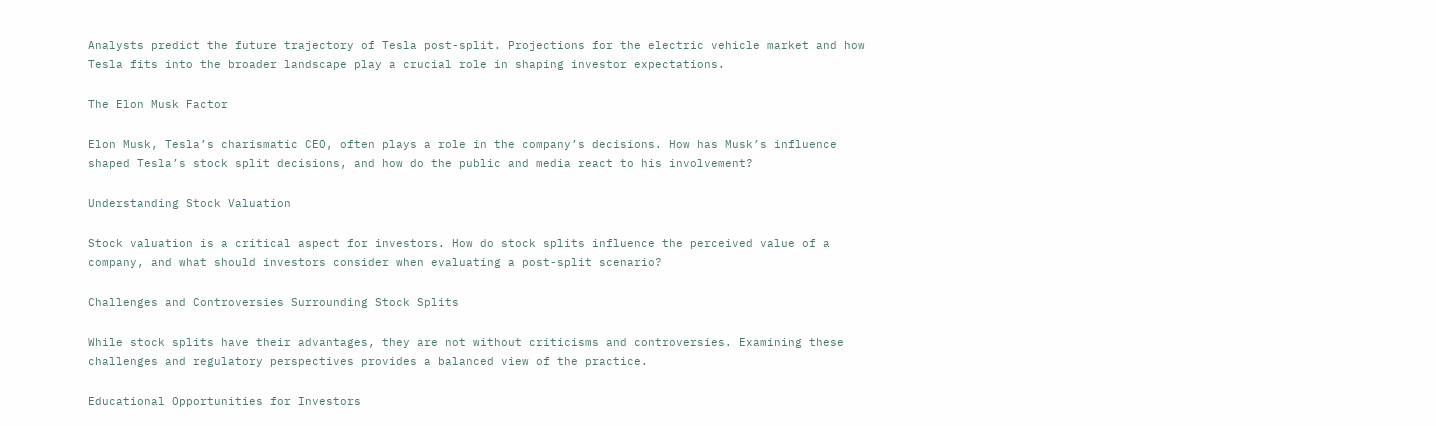Analysts predict the future trajectory of Tesla post-split. Projections for the electric vehicle market and how Tesla fits into the broader landscape play a crucial role in shaping investor expectations.

The Elon Musk Factor

Elon Musk, Tesla’s charismatic CEO, often plays a role in the company’s decisions. How has Musk’s influence shaped Tesla’s stock split decisions, and how do the public and media react to his involvement?

Understanding Stock Valuation

Stock valuation is a critical aspect for investors. How do stock splits influence the perceived value of a company, and what should investors consider when evaluating a post-split scenario?

Challenges and Controversies Surrounding Stock Splits

While stock splits have their advantages, they are not without criticisms and controversies. Examining these challenges and regulatory perspectives provides a balanced view of the practice.

Educational Opportunities for Investors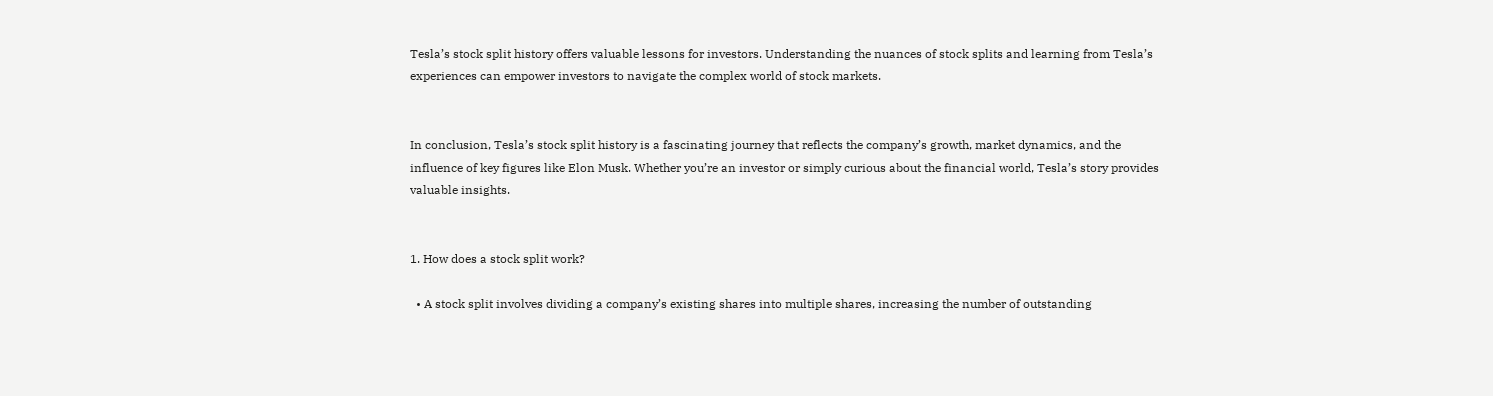Tesla’s stock split history offers valuable lessons for investors. Understanding the nuances of stock splits and learning from Tesla’s experiences can empower investors to navigate the complex world of stock markets.


In conclusion, Tesla’s stock split history is a fascinating journey that reflects the company’s growth, market dynamics, and the influence of key figures like Elon Musk. Whether you’re an investor or simply curious about the financial world, Tesla’s story provides valuable insights.


1. How does a stock split work?

  • A stock split involves dividing a company’s existing shares into multiple shares, increasing the number of outstanding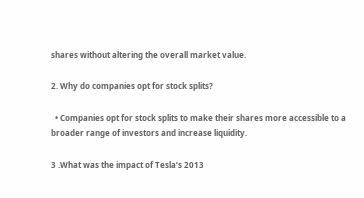shares without altering the overall market value.

2. Why do companies opt for stock splits?

  • Companies opt for stock splits to make their shares more accessible to a broader range of investors and increase liquidity.

3 .What was the impact of Tesla’s 2013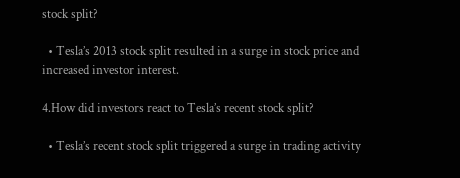stock split?

  • Tesla’s 2013 stock split resulted in a surge in stock price and increased investor interest.

4.How did investors react to Tesla’s recent stock split?

  • Tesla’s recent stock split triggered a surge in trading activity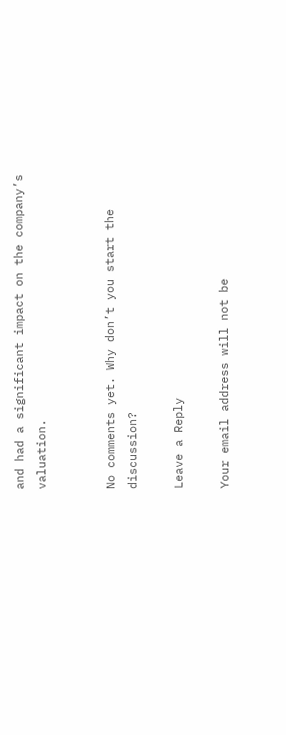and had a significant impact on the company’s valuation.


No comments yet. Why don’t you start the discussion?

Leave a Reply

Your email address will not be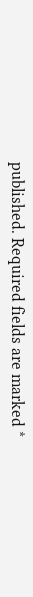published. Required fields are marked *